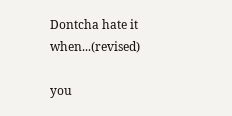Dontcha hate it when...(revised)

you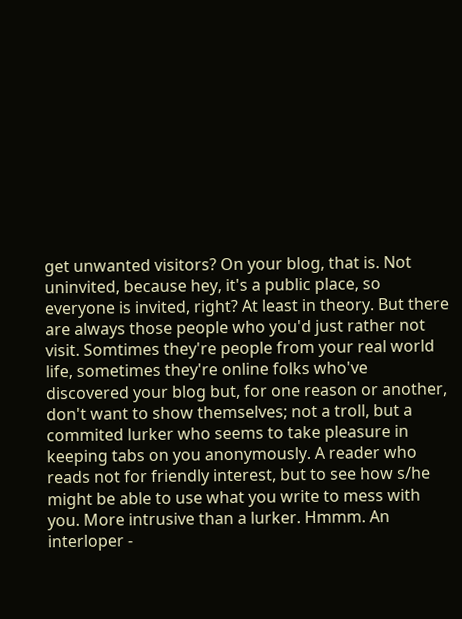get unwanted visitors? On your blog, that is. Not uninvited, because hey, it's a public place, so everyone is invited, right? At least in theory. But there are always those people who you'd just rather not visit. Somtimes they're people from your real world life, sometimes they're online folks who've discovered your blog but, for one reason or another, don't want to show themselves; not a troll, but a commited lurker who seems to take pleasure in keeping tabs on you anonymously. A reader who reads not for friendly interest, but to see how s/he might be able to use what you write to mess with you. More intrusive than a lurker. Hmmm. An interloper -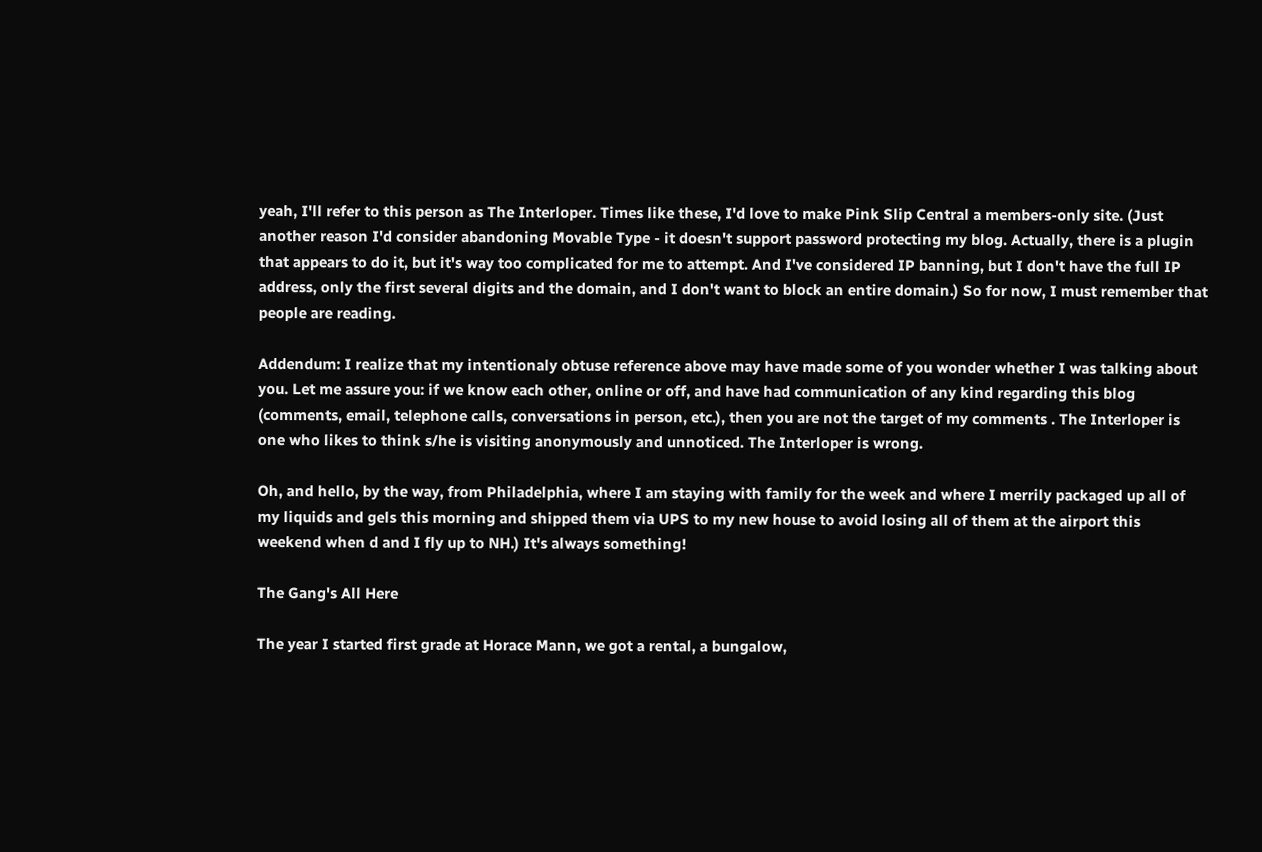yeah, I'll refer to this person as The Interloper. Times like these, I'd love to make Pink Slip Central a members-only site. (Just another reason I'd consider abandoning Movable Type - it doesn't support password protecting my blog. Actually, there is a plugin that appears to do it, but it's way too complicated for me to attempt. And I've considered IP banning, but I don't have the full IP address, only the first several digits and the domain, and I don't want to block an entire domain.) So for now, I must remember that people are reading.

Addendum: I realize that my intentionaly obtuse reference above may have made some of you wonder whether I was talking about you. Let me assure you: if we know each other, online or off, and have had communication of any kind regarding this blog (comments, email, telephone calls, conversations in person, etc.), then you are not the target of my comments . The Interloper is one who likes to think s/he is visiting anonymously and unnoticed. The Interloper is wrong.

Oh, and hello, by the way, from Philadelphia, where I am staying with family for the week and where I merrily packaged up all of my liquids and gels this morning and shipped them via UPS to my new house to avoid losing all of them at the airport this weekend when d and I fly up to NH.) It's always something!

The Gang's All Here

The year I started first grade at Horace Mann, we got a rental, a bungalow,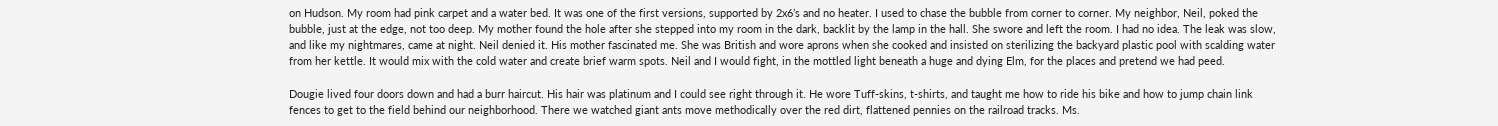on Hudson. My room had pink carpet and a water bed. It was one of the first versions, supported by 2x6’s and no heater. I used to chase the bubble from corner to corner. My neighbor, Neil, poked the bubble, just at the edge, not too deep. My mother found the hole after she stepped into my room in the dark, backlit by the lamp in the hall. She swore and left the room. I had no idea. The leak was slow, and like my nightmares, came at night. Neil denied it. His mother fascinated me. She was British and wore aprons when she cooked and insisted on sterilizing the backyard plastic pool with scalding water from her kettle. It would mix with the cold water and create brief warm spots. Neil and I would fight, in the mottled light beneath a huge and dying Elm, for the places and pretend we had peed.

Dougie lived four doors down and had a burr haircut. His hair was platinum and I could see right through it. He wore Tuff-skins, t-shirts, and taught me how to ride his bike and how to jump chain link fences to get to the field behind our neighborhood. There we watched giant ants move methodically over the red dirt, flattened pennies on the railroad tracks. Ms.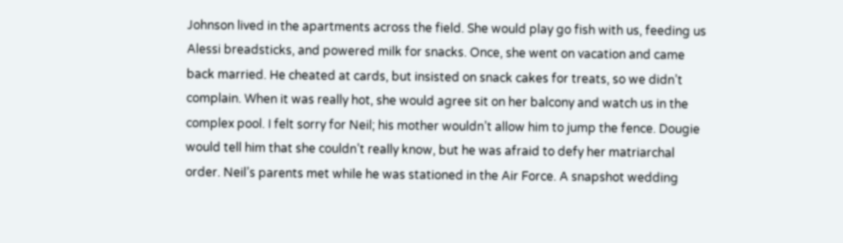Johnson lived in the apartments across the field. She would play go fish with us, feeding us Alessi breadsticks, and powered milk for snacks. Once, she went on vacation and came back married. He cheated at cards, but insisted on snack cakes for treats, so we didn’t complain. When it was really hot, she would agree sit on her balcony and watch us in the complex pool. I felt sorry for Neil; his mother wouldn’t allow him to jump the fence. Dougie would tell him that she couldn’t really know, but he was afraid to defy her matriarchal order. Neil’s parents met while he was stationed in the Air Force. A snapshot wedding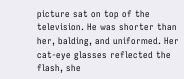picture sat on top of the television. He was shorter than her, balding, and uniformed. Her cat-eye glasses reflected the flash, she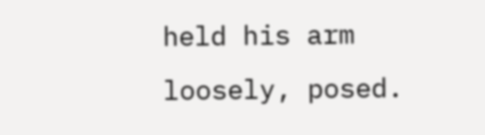held his arm loosely, posed.